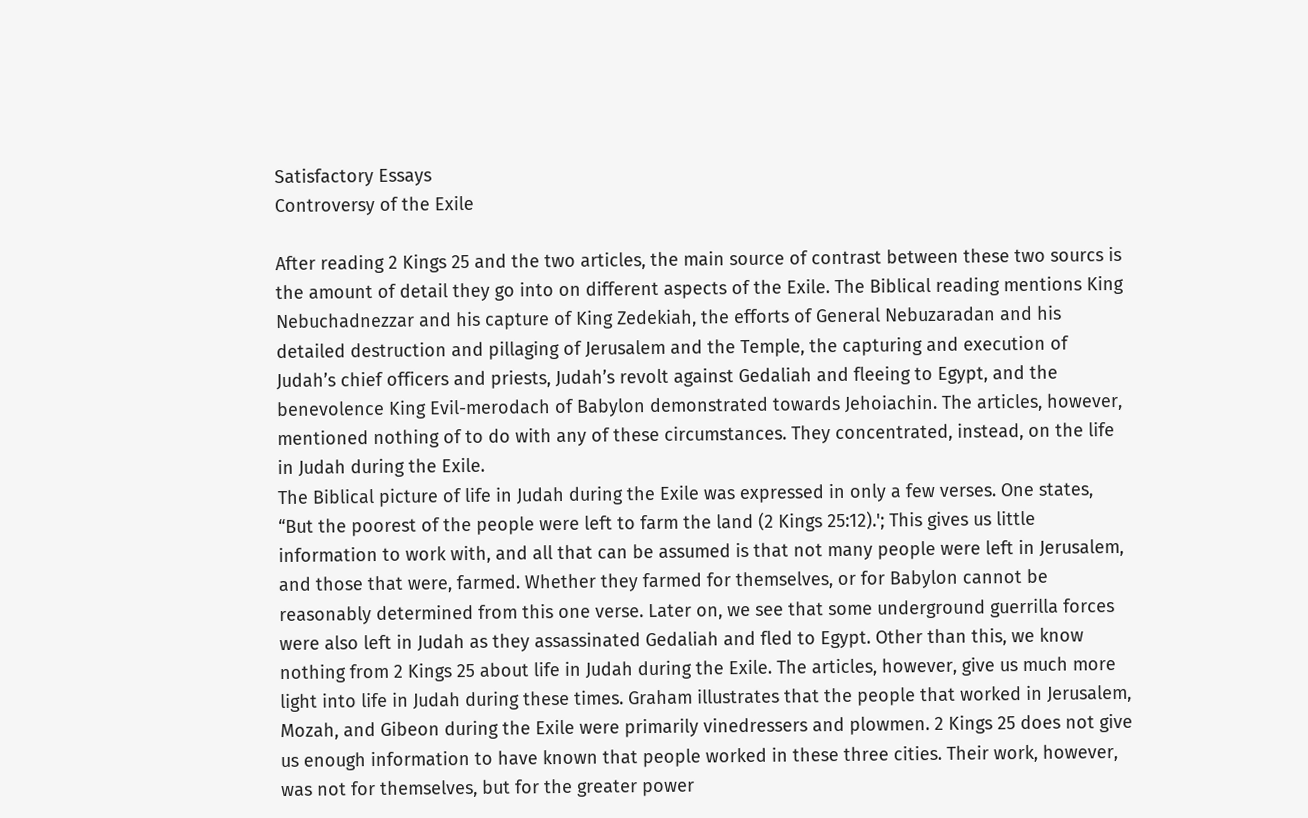Satisfactory Essays
Controversy of the Exile

After reading 2 Kings 25 and the two articles, the main source of contrast between these two sourcs is the amount of detail they go into on different aspects of the Exile. The Biblical reading mentions King Nebuchadnezzar and his capture of King Zedekiah, the efforts of General Nebuzaradan and his detailed destruction and pillaging of Jerusalem and the Temple, the capturing and execution of Judah’s chief officers and priests, Judah’s revolt against Gedaliah and fleeing to Egypt, and the benevolence King Evil-merodach of Babylon demonstrated towards Jehoiachin. The articles, however, mentioned nothing of to do with any of these circumstances. They concentrated, instead, on the life in Judah during the Exile.
The Biblical picture of life in Judah during the Exile was expressed in only a few verses. One states, “But the poorest of the people were left to farm the land (2 Kings 25:12).'; This gives us little information to work with, and all that can be assumed is that not many people were left in Jerusalem, and those that were, farmed. Whether they farmed for themselves, or for Babylon cannot be reasonably determined from this one verse. Later on, we see that some underground guerrilla forces were also left in Judah as they assassinated Gedaliah and fled to Egypt. Other than this, we know nothing from 2 Kings 25 about life in Judah during the Exile. The articles, however, give us much more light into life in Judah during these times. Graham illustrates that the people that worked in Jerusalem, Mozah, and Gibeon during the Exile were primarily vinedressers and plowmen. 2 Kings 25 does not give us enough information to have known that people worked in these three cities. Their work, however, was not for themselves, but for the greater power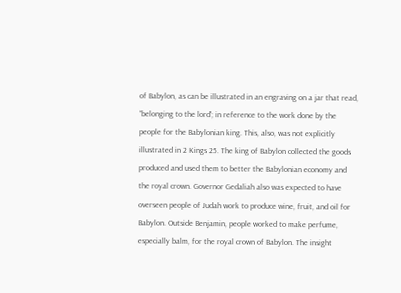of Babylon, as can be illustrated in an engraving on a jar that read, “belonging to the lord'; in reference to the work done by the people for the Babylonian king. This, also, was not explicitly illustrated in 2 Kings 25. The king of Babylon collected the goods produced and used them to better the Babylonian economy and the royal crown. Governor Gedaliah also was expected to have overseen people of Judah work to produce wine, fruit, and oil for Babylon. Outside Benjamin, people worked to make perfume, especially balm, for the royal crown of Babylon. The insight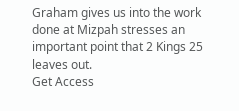Graham gives us into the work done at Mizpah stresses an important point that 2 Kings 25 leaves out.
Get Access